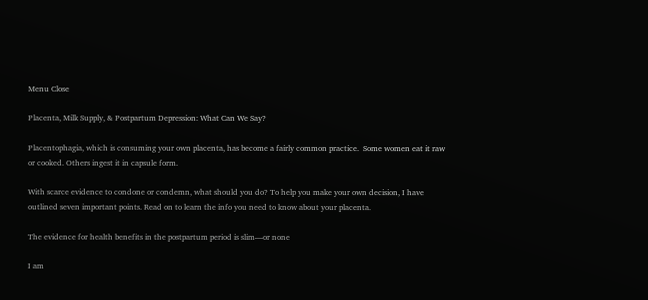Menu Close

Placenta, Milk Supply, & Postpartum Depression: What Can We Say?

Placentophagia, which is consuming your own placenta, has become a fairly common practice.  Some women eat it raw or cooked. Others ingest it in capsule form.

With scarce evidence to condone or condemn, what should you do? To help you make your own decision, I have outlined seven important points. Read on to learn the info you need to know about your placenta.

The evidence for health benefits in the postpartum period is slim—or none

I am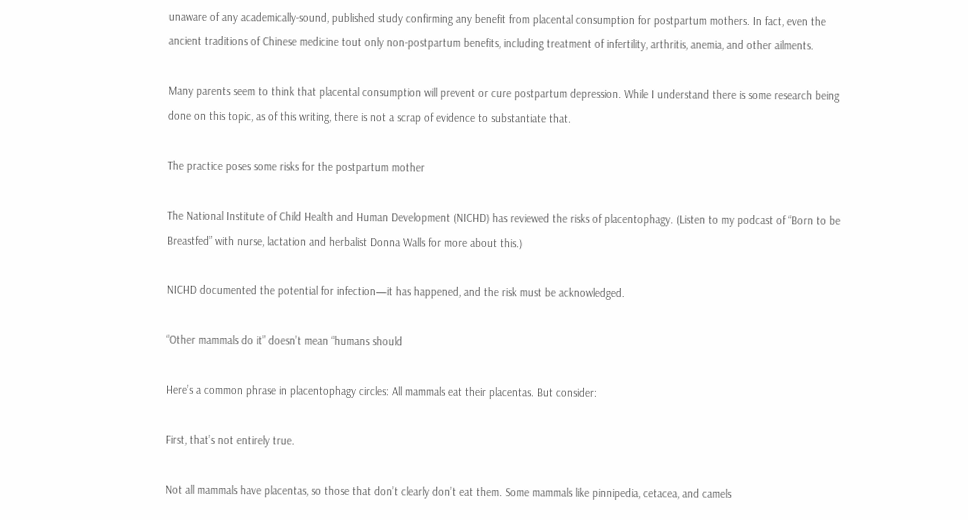unaware of any academically-sound, published study confirming any benefit from placental consumption for postpartum mothers. In fact, even the ancient traditions of Chinese medicine tout only non-postpartum benefits, including treatment of infertility, arthritis, anemia, and other ailments.

Many parents seem to think that placental consumption will prevent or cure postpartum depression. While I understand there is some research being done on this topic, as of this writing, there is not a scrap of evidence to substantiate that.

The practice poses some risks for the postpartum mother

The National Institute of Child Health and Human Development (NICHD) has reviewed the risks of placentophagy. (Listen to my podcast of “Born to be Breastfed” with nurse, lactation and herbalist Donna Walls for more about this.)

NICHD documented the potential for infection—it has happened, and the risk must be acknowledged.

“Other mammals do it” doesn’t mean “humans should

Here’s a common phrase in placentophagy circles: All mammals eat their placentas. But consider:

First, that’s not entirely true.

Not all mammals have placentas, so those that don’t clearly don’t eat them. Some mammals like pinnipedia, cetacea, and camels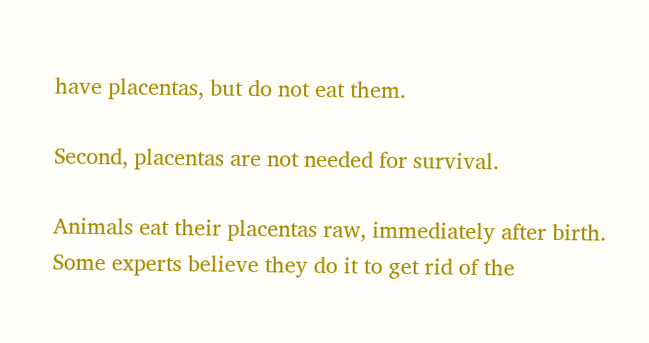have placentas, but do not eat them.

Second, placentas are not needed for survival.

Animals eat their placentas raw, immediately after birth. Some experts believe they do it to get rid of the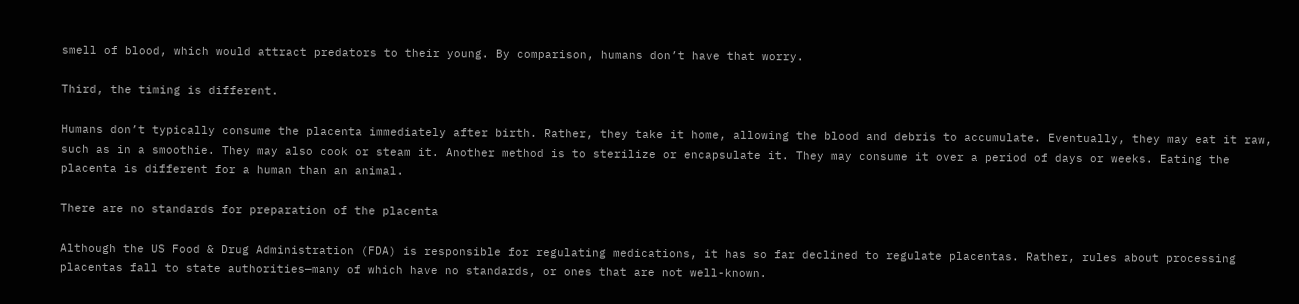smell of blood, which would attract predators to their young. By comparison, humans don’t have that worry.

Third, the timing is different.

Humans don’t typically consume the placenta immediately after birth. Rather, they take it home, allowing the blood and debris to accumulate. Eventually, they may eat it raw, such as in a smoothie. They may also cook or steam it. Another method is to sterilize or encapsulate it. They may consume it over a period of days or weeks. Eating the placenta is different for a human than an animal.

There are no standards for preparation of the placenta

Although the US Food & Drug Administration (FDA) is responsible for regulating medications, it has so far declined to regulate placentas. Rather, rules about processing placentas fall to state authorities—many of which have no standards, or ones that are not well-known.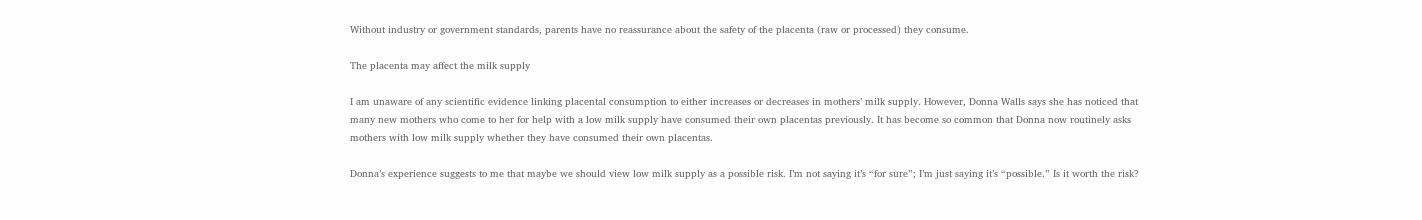Without industry or government standards, parents have no reassurance about the safety of the placenta (raw or processed) they consume.

The placenta may affect the milk supply

I am unaware of any scientific evidence linking placental consumption to either increases or decreases in mothers’ milk supply. However, Donna Walls says she has noticed that many new mothers who come to her for help with a low milk supply have consumed their own placentas previously. It has become so common that Donna now routinely asks mothers with low milk supply whether they have consumed their own placentas.

Donna’s experience suggests to me that maybe we should view low milk supply as a possible risk. I’m not saying it’s “for sure”; I’m just saying it’s “possible.” Is it worth the risk?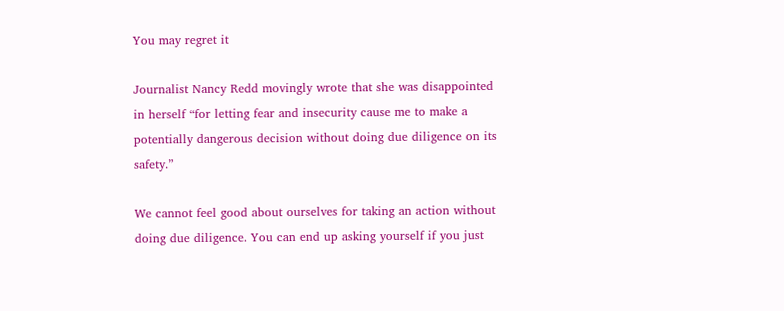You may regret it

Journalist Nancy Redd movingly wrote that she was disappointed in herself “for letting fear and insecurity cause me to make a potentially dangerous decision without doing due diligence on its safety.”

We cannot feel good about ourselves for taking an action without doing due diligence. You can end up asking yourself if you just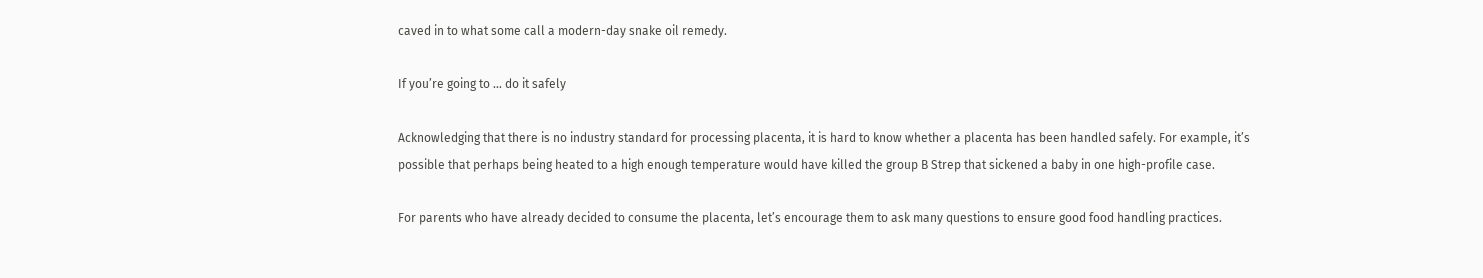caved in to what some call a modern-day snake oil remedy.

If you’re going to … do it safely

Acknowledging that there is no industry standard for processing placenta, it is hard to know whether a placenta has been handled safely. For example, it’s possible that perhaps being heated to a high enough temperature would have killed the group B Strep that sickened a baby in one high-profile case.

For parents who have already decided to consume the placenta, let’s encourage them to ask many questions to ensure good food handling practices.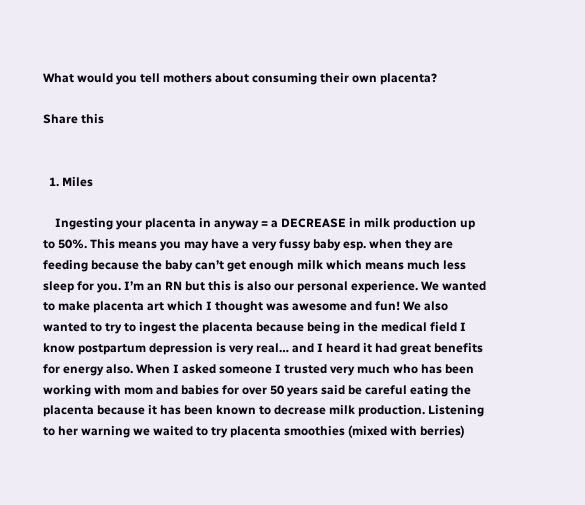What would you tell mothers about consuming their own placenta?

Share this


  1. Miles

    Ingesting your placenta in anyway = a DECREASE in milk production up to 50%. This means you may have a very fussy baby esp. when they are feeding because the baby can’t get enough milk which means much less sleep for you. I’m an RN but this is also our personal experience. We wanted to make placenta art which I thought was awesome and fun! We also wanted to try to ingest the placenta because being in the medical field I know postpartum depression is very real… and I heard it had great benefits for energy also. When I asked someone I trusted very much who has been working with mom and babies for over 50 years said be careful eating the placenta because it has been known to decrease milk production. Listening to her warning we waited to try placenta smoothies (mixed with berries)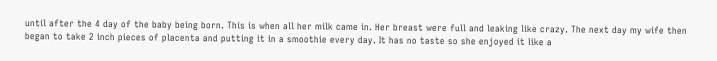until after the 4 day of the baby being born. This is when all her milk came in. Her breast were full and leaking like crazy. The next day my wife then began to take 2 inch pieces of placenta and putting it in a smoothie every day. It has no taste so she enjoyed it like a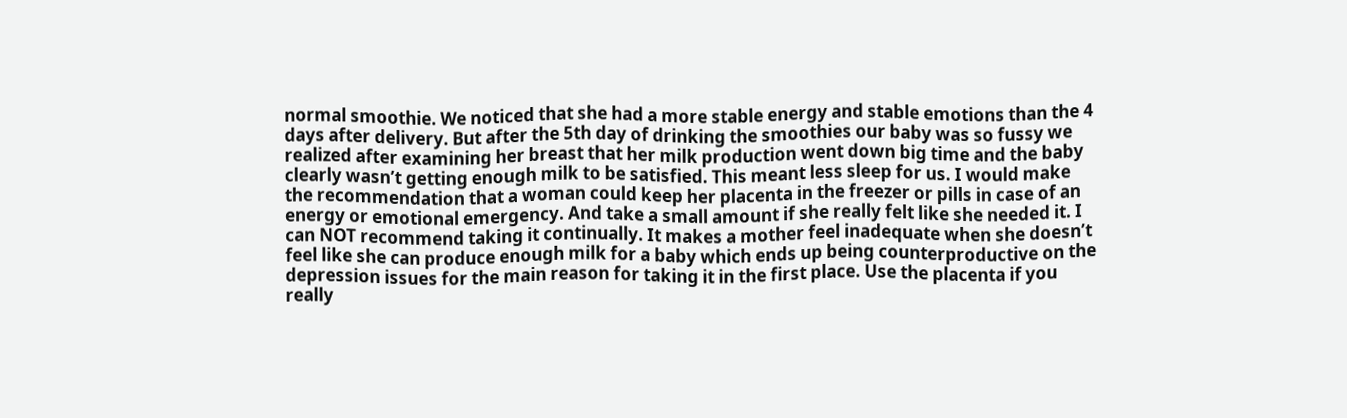normal smoothie. We noticed that she had a more stable energy and stable emotions than the 4 days after delivery. But after the 5th day of drinking the smoothies our baby was so fussy we realized after examining her breast that her milk production went down big time and the baby clearly wasn’t getting enough milk to be satisfied. This meant less sleep for us. I would make the recommendation that a woman could keep her placenta in the freezer or pills in case of an energy or emotional emergency. And take a small amount if she really felt like she needed it. I can NOT recommend taking it continually. It makes a mother feel inadequate when she doesn’t feel like she can produce enough milk for a baby which ends up being counterproductive on the depression issues for the main reason for taking it in the first place. Use the placenta if you really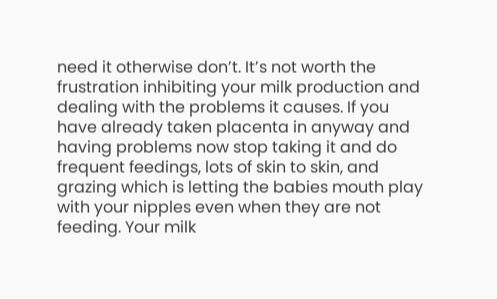need it otherwise don’t. It’s not worth the frustration inhibiting your milk production and dealing with the problems it causes. If you have already taken placenta in anyway and having problems now stop taking it and do frequent feedings, lots of skin to skin, and grazing which is letting the babies mouth play with your nipples even when they are not feeding. Your milk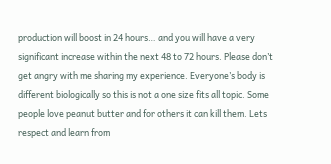production will boost in 24 hours… and you will have a very significant increase within the next 48 to 72 hours. Please don’t get angry with me sharing my experience. Everyone’s body is different biologically so this is not a one size fits all topic. Some people love peanut butter and for others it can kill them. Lets respect and learn from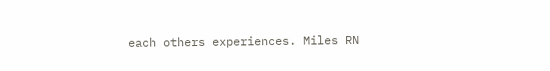each others experiences. Miles RN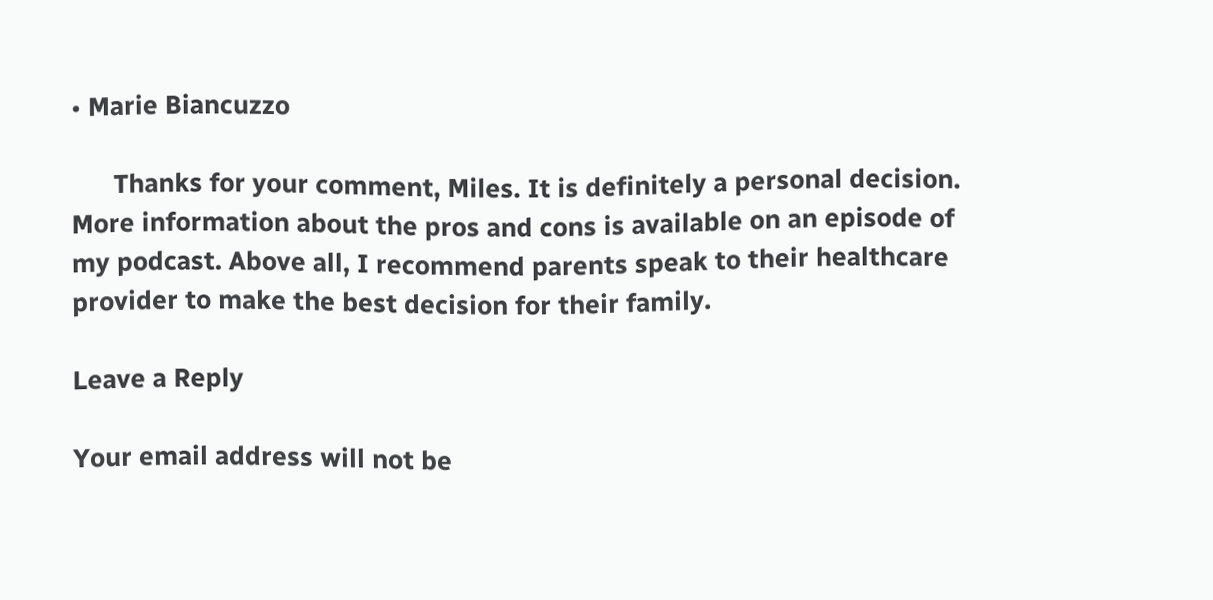• Marie Biancuzzo

      Thanks for your comment, Miles. It is definitely a personal decision. More information about the pros and cons is available on an episode of my podcast. Above all, I recommend parents speak to their healthcare provider to make the best decision for their family.

Leave a Reply

Your email address will not be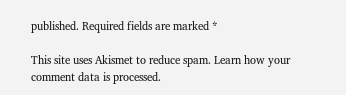published. Required fields are marked *

This site uses Akismet to reduce spam. Learn how your comment data is processed.